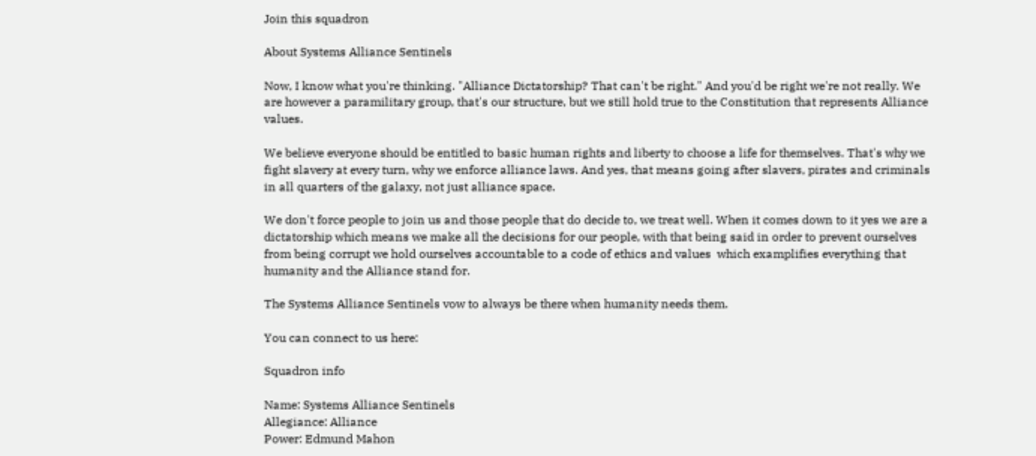Join this squadron

About Systems Alliance Sentinels

Now, I know what you're thinking. "Alliance Dictatorship? That can't be right." And you'd be right we're not really. We are however a paramilitary group, that's our structure, but we still hold true to the Constitution that represents Alliance values.

We believe everyone should be entitled to basic human rights and liberty to choose a life for themselves. That's why we fight slavery at every turn, why we enforce alliance laws. And yes, that means going after slavers, pirates and criminals in all quarters of the galaxy, not just alliance space.

We don't force people to join us and those people that do decide to, we treat well. When it comes down to it yes we are a dictatorship which means we make all the decisions for our people, with that being said in order to prevent ourselves from being corrupt we hold ourselves accountable to a code of ethics and values  which examplifies everything that humanity and the Alliance stand for.

The Systems Alliance Sentinels vow to always be there when humanity needs them.

You can connect to us here:

Squadron info

Name: Systems Alliance Sentinels
Allegiance: Alliance
Power: Edmund Mahon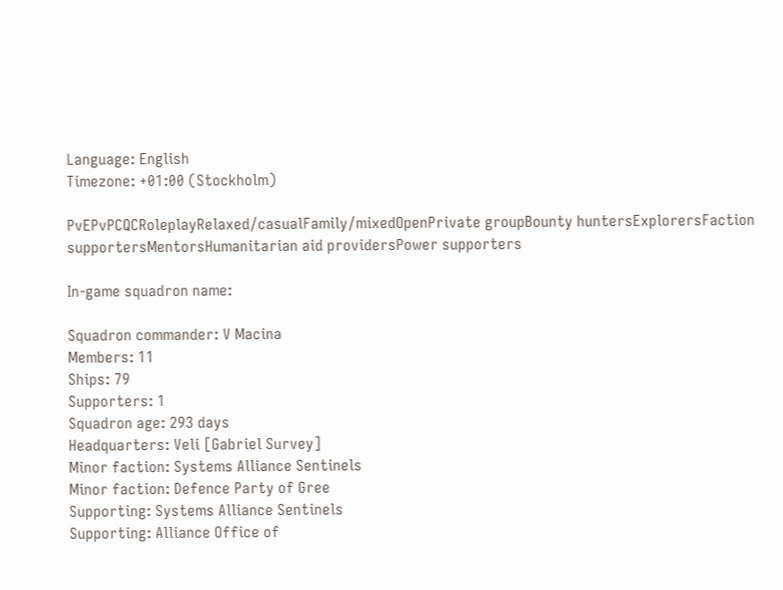Language: English
Timezone: +01:00 (Stockholm)

PvEPvPCQCRoleplayRelaxed/casualFamily/mixedOpenPrivate groupBounty huntersExplorersFaction supportersMentorsHumanitarian aid providersPower supporters

In-game squadron name:

Squadron commander: V Macina
Members: 11
Ships: 79
Supporters: 1
Squadron age: 293 days
Headquarters: Veli [Gabriel Survey]
Minor faction: Systems Alliance Sentinels
Minor faction: Defence Party of Gree
Supporting: Systems Alliance Sentinels
Supporting: Alliance Office of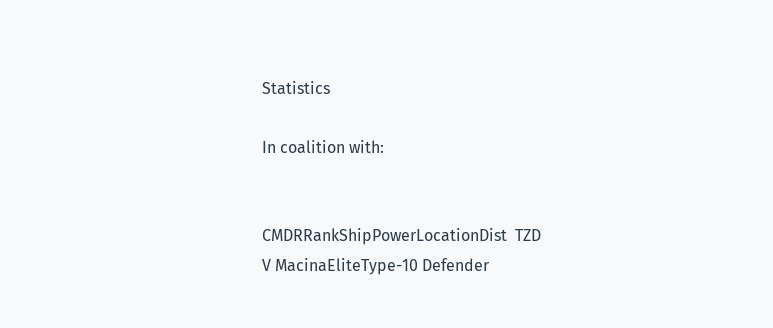Statistics

In coalition with:


CMDRRankShipPowerLocationDist  TZD
V MacinaEliteType-10 Defender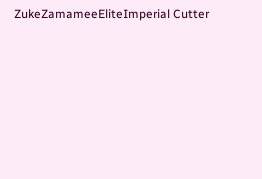ZukeZamameeEliteImperial Cutter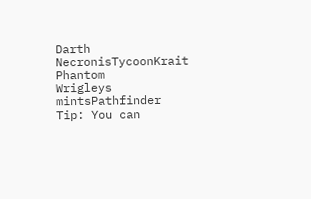Darth NecronisTycoonKrait Phantom
Wrigleys mintsPathfinder
Tip: You can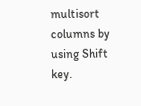multisort columns by using Shift key.